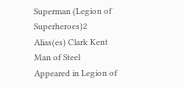Superman (Legion of Superheroes)2
Alias(es) Clark Kent
Man of Steel
Appeared in Legion of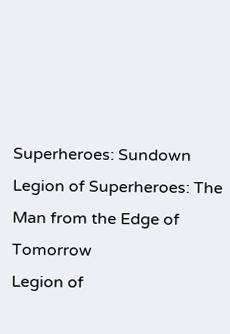Superheroes: Sundown
Legion of Superheroes: The Man from the Edge of Tomorrow
Legion of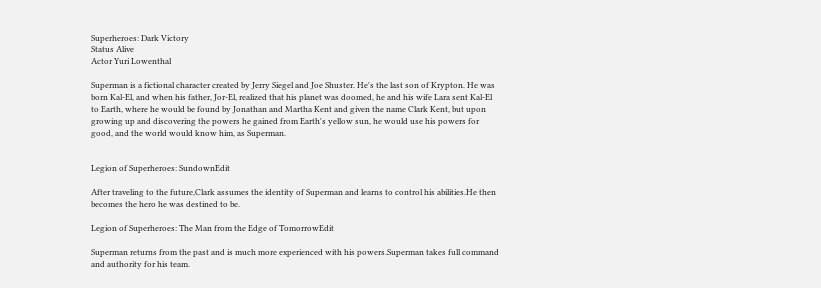Superheroes: Dark Victory
Status Alive
Actor Yuri Lowenthal

Superman is a fictional character created by Jerry Siegel and Joe Shuster. He's the last son of Krypton. He was born Kal-El, and when his father, Jor-El, realized that his planet was doomed, he and his wife Lara sent Kal-El to Earth, where he would be found by Jonathan and Martha Kent and given the name Clark Kent, but upon growing up and discovering the powers he gained from Earth's yellow sun, he would use his powers for good, and the world would know him, as Superman.


Legion of Superheroes: SundownEdit

After traveling to the future,Clark assumes the identity of Superman and learns to control his abilities.He then becomes the hero he was destined to be.

Legion of Superheroes: The Man from the Edge of TomorrowEdit

Superman returns from the past and is much more experienced with his powers.Superman takes full command and authority for his team.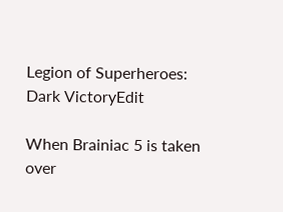Legion of Superheroes: Dark VictoryEdit

When Brainiac 5 is taken over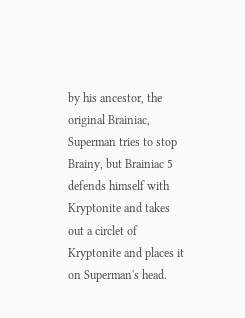by his ancestor, the original Brainiac, Superman tries to stop Brainy, but Brainiac 5 defends himself with Kryptonite and takes out a circlet of Kryptonite and places it on Superman's head.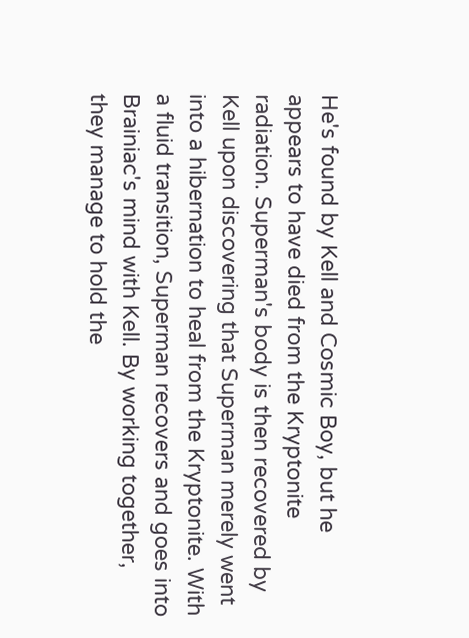He's found by Kell and Cosmic Boy, but he appears to have died from the Kryptonite radiation. Superman's body is then recovered by Kell upon discovering that Superman merely went into a hibernation to heal from the Kryptonite. With a fluid transition, Superman recovers and goes into Brainiac's mind with Kell. By working together, they manage to hold the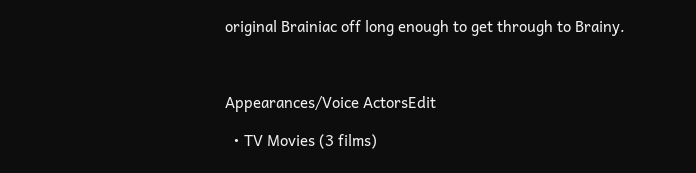original Brainiac off long enough to get through to Brainy.



Appearances/Voice ActorsEdit

  • TV Movies (3 films)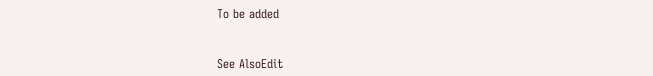To be added


See AlsoEdit